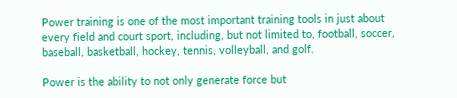Power training is one of the most important training tools in just about every field and court sport, including, but not limited to, football, soccer, baseball, basketball, hockey, tennis, volleyball, and golf.

Power is the ability to not only generate force but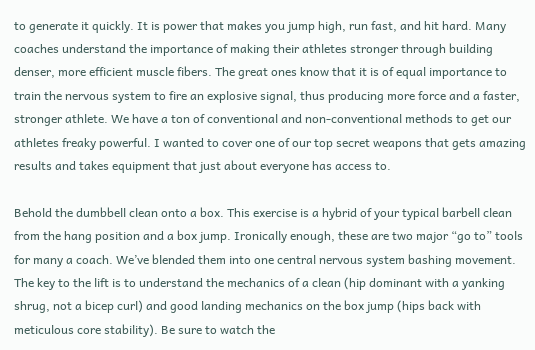to generate it quickly. It is power that makes you jump high, run fast, and hit hard. Many coaches understand the importance of making their athletes stronger through building denser, more efficient muscle fibers. The great ones know that it is of equal importance to train the nervous system to fire an explosive signal, thus producing more force and a faster, stronger athlete. We have a ton of conventional and non-conventional methods to get our athletes freaky powerful. I wanted to cover one of our top secret weapons that gets amazing results and takes equipment that just about everyone has access to.

Behold the dumbbell clean onto a box. This exercise is a hybrid of your typical barbell clean from the hang position and a box jump. Ironically enough, these are two major “go to” tools for many a coach. We’ve blended them into one central nervous system bashing movement. The key to the lift is to understand the mechanics of a clean (hip dominant with a yanking shrug, not a bicep curl) and good landing mechanics on the box jump (hips back with meticulous core stability). Be sure to watch the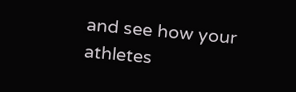and see how your athletes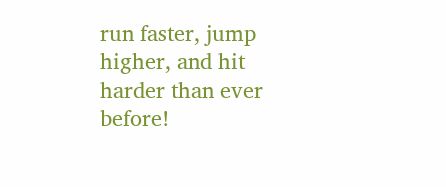run faster, jump higher, and hit harder than ever before!